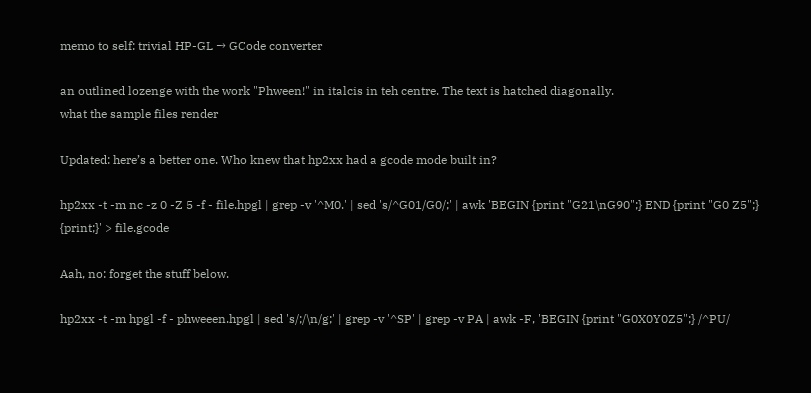memo to self: trivial HP-GL → GCode converter

an outlined lozenge with the work "Phween!" in italcis in teh centre. The text is hatched diagonally.
what the sample files render

Updated: here’s a better one. Who knew that hp2xx had a gcode mode built in?

hp2xx -t -m nc -z 0 -Z 5 -f - file.hpgl | grep -v '^M0.' | sed 's/^G01/G0/;' | awk 'BEGIN {print "G21\nG90";} END {print "G0 Z5";} {print;}' > file.gcode

Aah, no: forget the stuff below.

hp2xx -t -m hpgl -f - phweeen.hpgl | sed 's/;/\n/g;' | grep -v '^SP' | grep -v PA | awk -F, 'BEGIN {print "G0X0Y0Z5";} /^PU/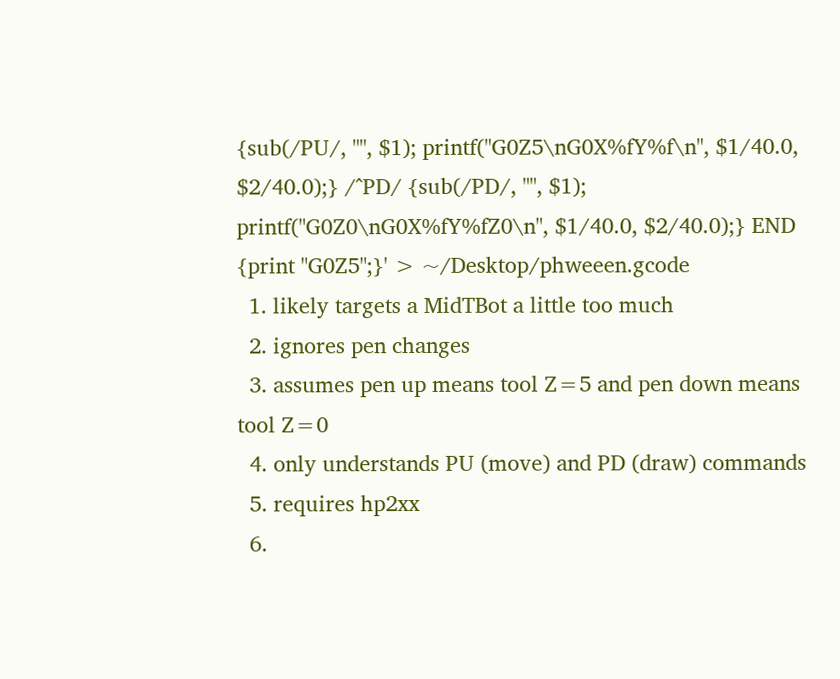{sub(/PU/, "", $1); printf("G0Z5\nG0X%fY%f\n", $1/40.0, $2/40.0);} /^PD/ {sub(/PD/, "", $1); printf("G0Z0\nG0X%fY%fZ0\n", $1/40.0, $2/40.0);} END {print "G0Z5";}' > ~/Desktop/phweeen.gcode
  1. likely targets a MidTBot a little too much
  2. ignores pen changes
  3. assumes pen up means tool Z=5 and pen down means tool Z=0
  4. only understands PU (move) and PD (draw) commands
  5. requires hp2xx
  6.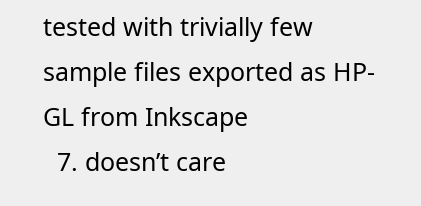tested with trivially few sample files exported as HP-GL from Inkscape
  7. doesn’t care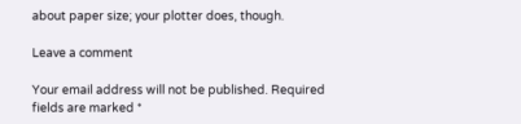about paper size; your plotter does, though.

Leave a comment

Your email address will not be published. Required fields are marked *